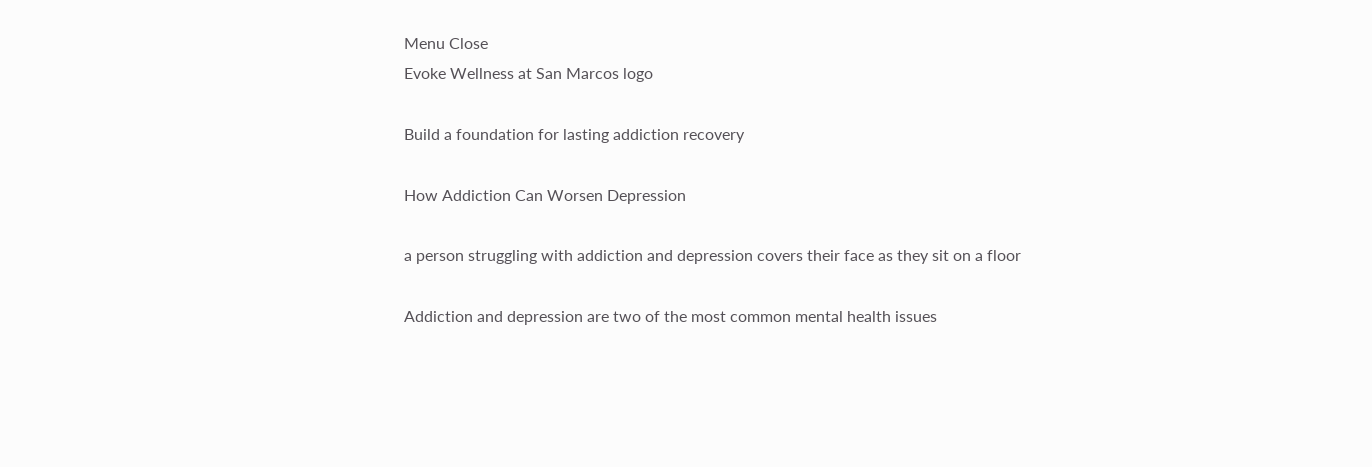Menu Close
Evoke Wellness at San Marcos logo

Build a foundation for lasting addiction recovery

How Addiction Can Worsen Depression

a person struggling with addiction and depression covers their face as they sit on a floor

Addiction and depression are two of the most common mental health issues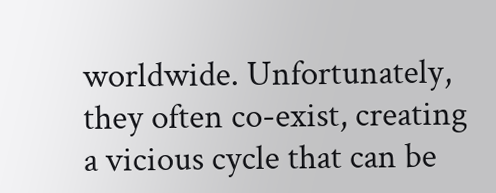worldwide. Unfortunately, they often co-exist, creating a vicious cycle that can be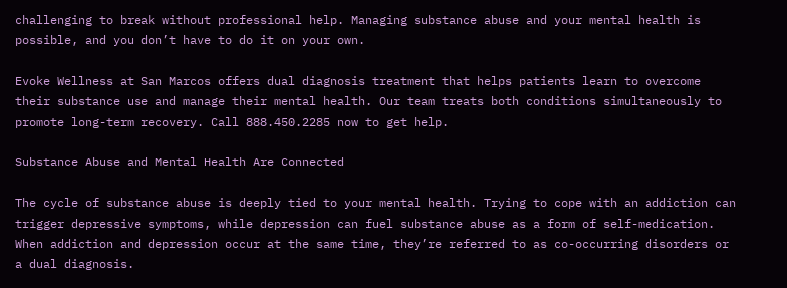challenging to break without professional help. Managing substance abuse and your mental health is possible, and you don’t have to do it on your own.

Evoke Wellness at San Marcos offers dual diagnosis treatment that helps patients learn to overcome their substance use and manage their mental health. Our team treats both conditions simultaneously to promote long-term recovery. Call 888.450.2285 now to get help.

Substance Abuse and Mental Health Are Connected

The cycle of substance abuse is deeply tied to your mental health. Trying to cope with an addiction can trigger depressive symptoms, while depression can fuel substance abuse as a form of self-medication. When addiction and depression occur at the same time, they’re referred to as co-occurring disorders or a dual diagnosis.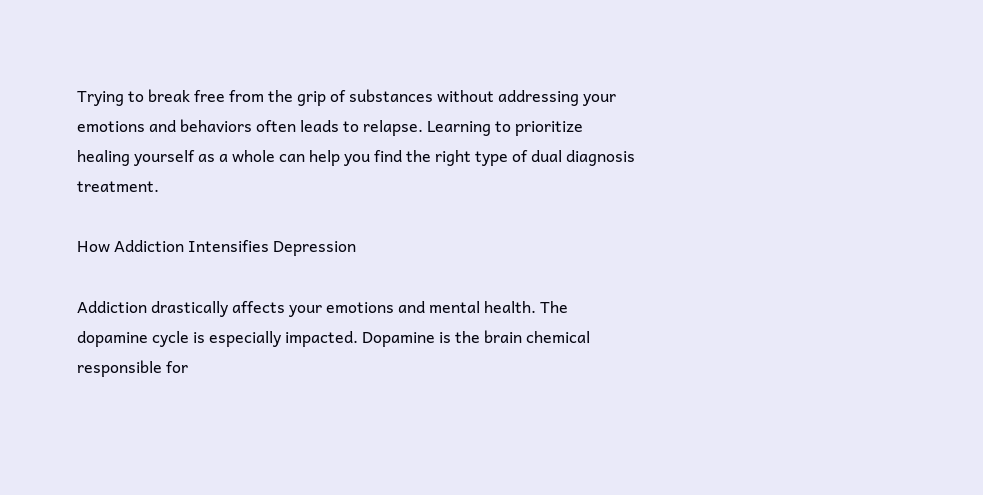Trying to break free from the grip of substances without addressing your emotions and behaviors often leads to relapse. Learning to prioritize healing yourself as a whole can help you find the right type of dual diagnosis treatment.

How Addiction Intensifies Depression

Addiction drastically affects your emotions and mental health. The dopamine cycle is especially impacted. Dopamine is the brain chemical responsible for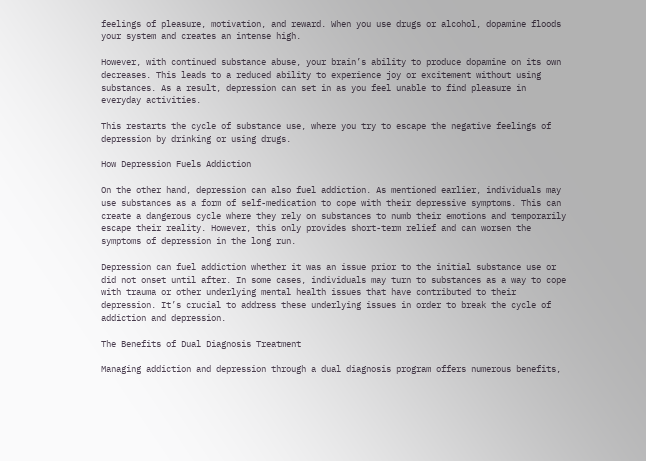feelings of pleasure, motivation, and reward. When you use drugs or alcohol, dopamine floods your system and creates an intense high.

However, with continued substance abuse, your brain’s ability to produce dopamine on its own decreases. This leads to a reduced ability to experience joy or excitement without using substances. As a result, depression can set in as you feel unable to find pleasure in everyday activities.

This restarts the cycle of substance use, where you try to escape the negative feelings of depression by drinking or using drugs.

How Depression Fuels Addiction

On the other hand, depression can also fuel addiction. As mentioned earlier, individuals may use substances as a form of self-medication to cope with their depressive symptoms. This can create a dangerous cycle where they rely on substances to numb their emotions and temporarily escape their reality. However, this only provides short-term relief and can worsen the symptoms of depression in the long run.

Depression can fuel addiction whether it was an issue prior to the initial substance use or did not onset until after. In some cases, individuals may turn to substances as a way to cope with trauma or other underlying mental health issues that have contributed to their depression. It’s crucial to address these underlying issues in order to break the cycle of addiction and depression.

The Benefits of Dual Diagnosis Treatment

Managing addiction and depression through a dual diagnosis program offers numerous benefits,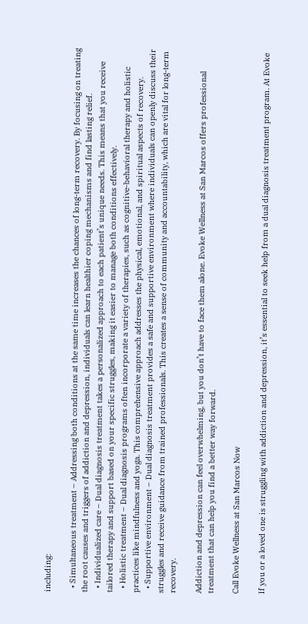including:

  • Simultaneous treatment – Addressing both conditions at the same time increases the chances of long-term recovery. By focusing on treating the root causes and triggers of addiction and depression, individuals can learn healthier coping mechanisms and find lasting relief.
  • Individualized care – Dual diagnosis treatment takes a personalized approach to each patient’s unique needs. This means that you receive tailored therapy and support based on your specific struggles, making it easier to manage both conditions effectively.
  • Holistic treatment – Dual diagnosis programs often incorporate a variety of therapies, such as cognitive-behavioral therapy and holistic practices like mindfulness and yoga. This comprehensive approach addresses the physical, emotional, and spiritual aspects of recovery.
  • Supportive environment – Dual diagnosis treatment provides a safe and supportive environment where individuals can openly discuss their struggles and receive guidance from trained professionals. This creates a sense of community and accountability, which are vital for long-term recovery.

Addiction and depression can feel overwhelming, but you don’t have to face them alone. Evoke Wellness at San Marcos offers professional treatment that can help you find a better way forward.

Call Evoke Wellness at San Marcos Now

If you or a loved one is struggling with addiction and depression, it’s essential to seek help from a dual diagnosis treatment program. At Evoke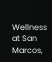Wellness at San Marcos,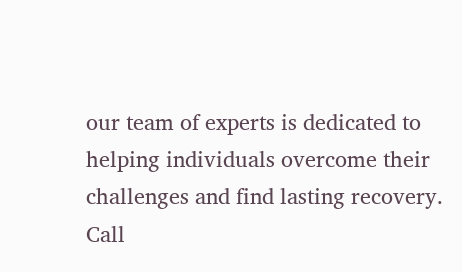our team of experts is dedicated to helping individuals overcome their challenges and find lasting recovery. Call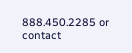888.450.2285 or contact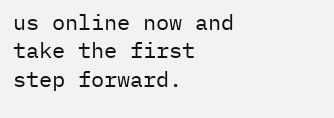us online now and take the first step forward.